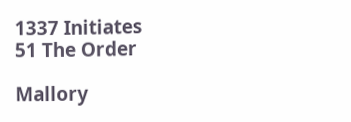1337 Initiates
51 The Order

Mallory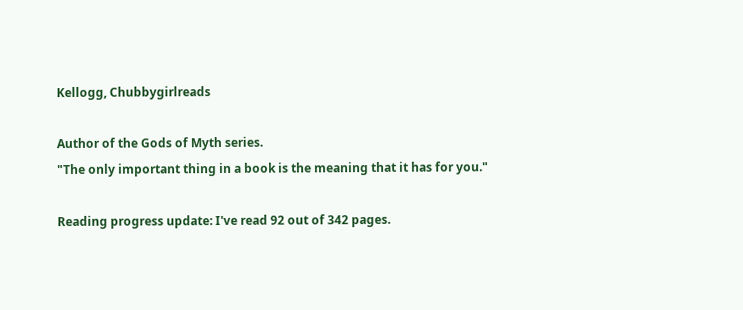Kellogg, Chubbygirlreads

Author of the Gods of Myth series.
"The only important thing in a book is the meaning that it has for you."

Reading progress update: I've read 92 out of 342 pages.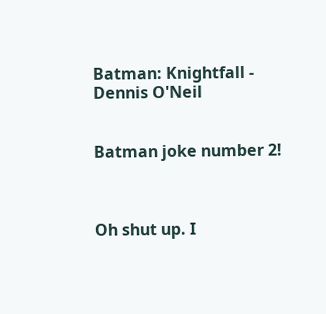Batman: Knightfall - Dennis O'Neil


Batman joke number 2!



Oh shut up. I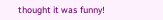thought it was funny!